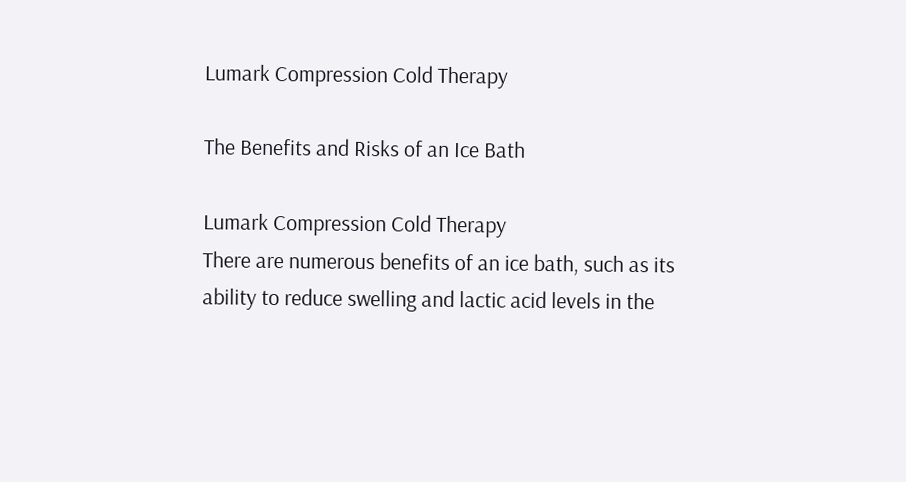Lumark Compression Cold Therapy

The Benefits and Risks of an Ice Bath

Lumark Compression Cold Therapy
There are numerous benefits of an ice bath, such as its ability to reduce swelling and lactic acid levels in the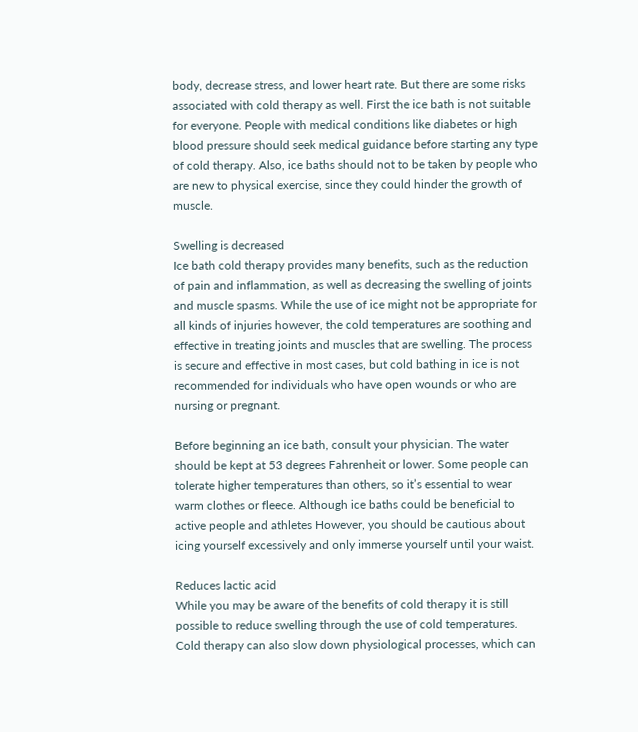body, decrease stress, and lower heart rate. But there are some risks associated with cold therapy as well. First the ice bath is not suitable for everyone. People with medical conditions like diabetes or high blood pressure should seek medical guidance before starting any type of cold therapy. Also, ice baths should not to be taken by people who are new to physical exercise, since they could hinder the growth of muscle.

Swelling is decreased
Ice bath cold therapy provides many benefits, such as the reduction of pain and inflammation, as well as decreasing the swelling of joints and muscle spasms. While the use of ice might not be appropriate for all kinds of injuries however, the cold temperatures are soothing and effective in treating joints and muscles that are swelling. The process is secure and effective in most cases, but cold bathing in ice is not recommended for individuals who have open wounds or who are nursing or pregnant.

Before beginning an ice bath, consult your physician. The water should be kept at 53 degrees Fahrenheit or lower. Some people can tolerate higher temperatures than others, so it’s essential to wear warm clothes or fleece. Although ice baths could be beneficial to active people and athletes However, you should be cautious about icing yourself excessively and only immerse yourself until your waist.

Reduces lactic acid
While you may be aware of the benefits of cold therapy it is still possible to reduce swelling through the use of cold temperatures. Cold therapy can also slow down physiological processes, which can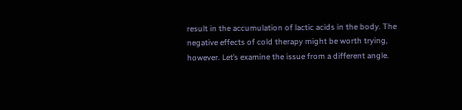result in the accumulation of lactic acids in the body. The negative effects of cold therapy might be worth trying, however. Let’s examine the issue from a different angle.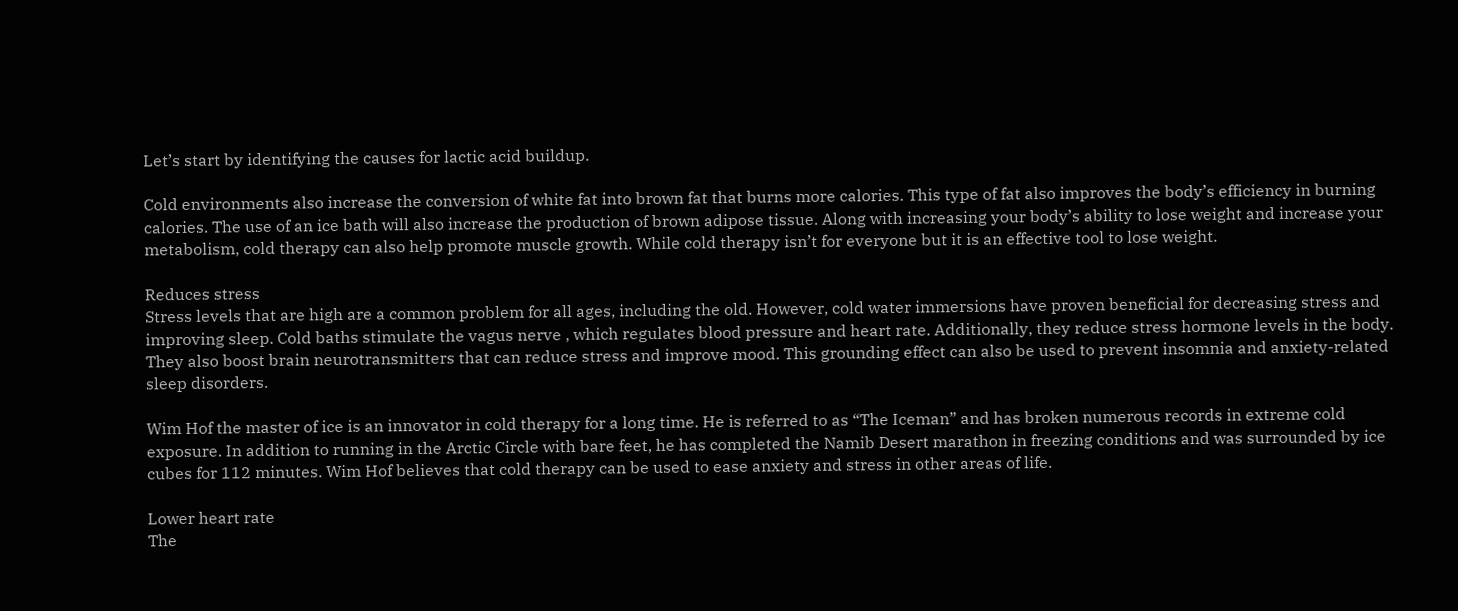Let’s start by identifying the causes for lactic acid buildup.

Cold environments also increase the conversion of white fat into brown fat that burns more calories. This type of fat also improves the body’s efficiency in burning calories. The use of an ice bath will also increase the production of brown adipose tissue. Along with increasing your body’s ability to lose weight and increase your metabolism, cold therapy can also help promote muscle growth. While cold therapy isn’t for everyone but it is an effective tool to lose weight.

Reduces stress
Stress levels that are high are a common problem for all ages, including the old. However, cold water immersions have proven beneficial for decreasing stress and improving sleep. Cold baths stimulate the vagus nerve , which regulates blood pressure and heart rate. Additionally, they reduce stress hormone levels in the body. They also boost brain neurotransmitters that can reduce stress and improve mood. This grounding effect can also be used to prevent insomnia and anxiety-related sleep disorders.

Wim Hof the master of ice is an innovator in cold therapy for a long time. He is referred to as “The Iceman” and has broken numerous records in extreme cold exposure. In addition to running in the Arctic Circle with bare feet, he has completed the Namib Desert marathon in freezing conditions and was surrounded by ice cubes for 112 minutes. Wim Hof believes that cold therapy can be used to ease anxiety and stress in other areas of life.

Lower heart rate
The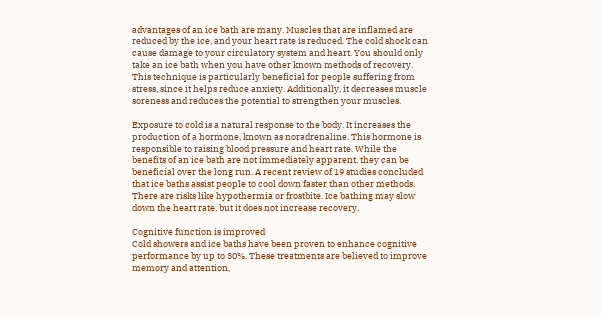advantages of an ice bath are many. Muscles that are inflamed are reduced by the ice, and your heart rate is reduced. The cold shock can cause damage to your circulatory system and heart. You should only take an ice bath when you have other known methods of recovery. This technique is particularly beneficial for people suffering from stress, since it helps reduce anxiety. Additionally, it decreases muscle soreness and reduces the potential to strengthen your muscles.

Exposure to cold is a natural response to the body. It increases the production of a hormone, known as noradrenaline. This hormone is responsible to raising blood pressure and heart rate. While the benefits of an ice bath are not immediately apparent, they can be beneficial over the long run. A recent review of 19 studies concluded that ice baths assist people to cool down faster than other methods. There are risks like hypothermia or frostbite. Ice bathing may slow down the heart rate, but it does not increase recovery.

Cognitive function is improved
Cold showers and ice baths have been proven to enhance cognitive performance by up to 30%. These treatments are believed to improve memory and attention,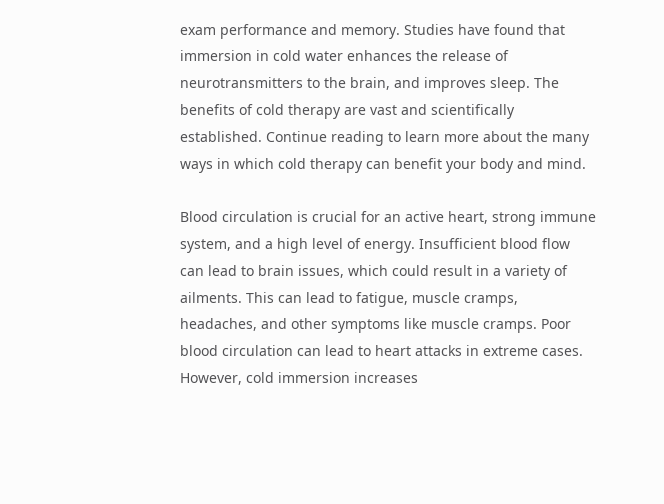exam performance and memory. Studies have found that immersion in cold water enhances the release of neurotransmitters to the brain, and improves sleep. The benefits of cold therapy are vast and scientifically established. Continue reading to learn more about the many ways in which cold therapy can benefit your body and mind.

Blood circulation is crucial for an active heart, strong immune system, and a high level of energy. Insufficient blood flow can lead to brain issues, which could result in a variety of ailments. This can lead to fatigue, muscle cramps, headaches, and other symptoms like muscle cramps. Poor blood circulation can lead to heart attacks in extreme cases. However, cold immersion increases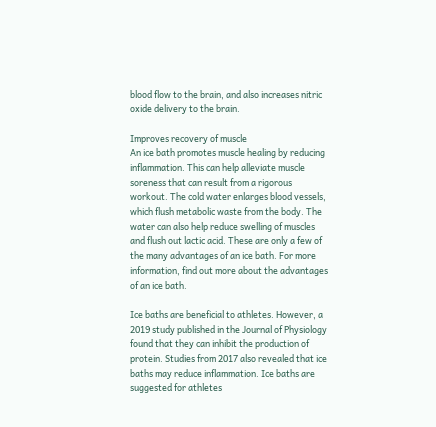blood flow to the brain, and also increases nitric oxide delivery to the brain.

Improves recovery of muscle
An ice bath promotes muscle healing by reducing inflammation. This can help alleviate muscle soreness that can result from a rigorous workout. The cold water enlarges blood vessels, which flush metabolic waste from the body. The water can also help reduce swelling of muscles and flush out lactic acid. These are only a few of the many advantages of an ice bath. For more information, find out more about the advantages of an ice bath.

Ice baths are beneficial to athletes. However, a 2019 study published in the Journal of Physiology found that they can inhibit the production of protein. Studies from 2017 also revealed that ice baths may reduce inflammation. Ice baths are suggested for athletes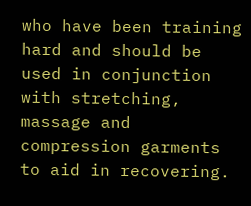who have been training hard and should be used in conjunction with stretching, massage and compression garments to aid in recovering.